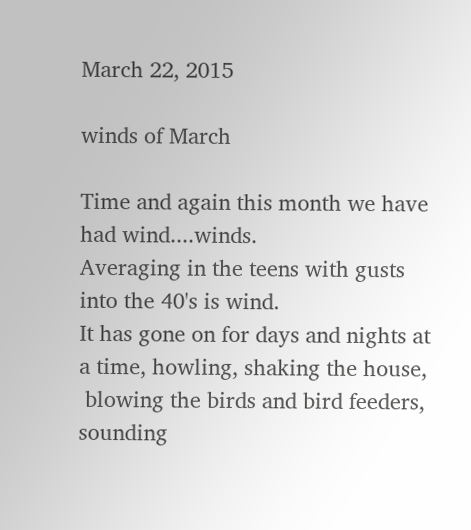March 22, 2015

winds of March

Time and again this month we have had wind....winds.
Averaging in the teens with gusts into the 40's is wind.
It has gone on for days and nights at a time, howling, shaking the house,
 blowing the birds and bird feeders, sounding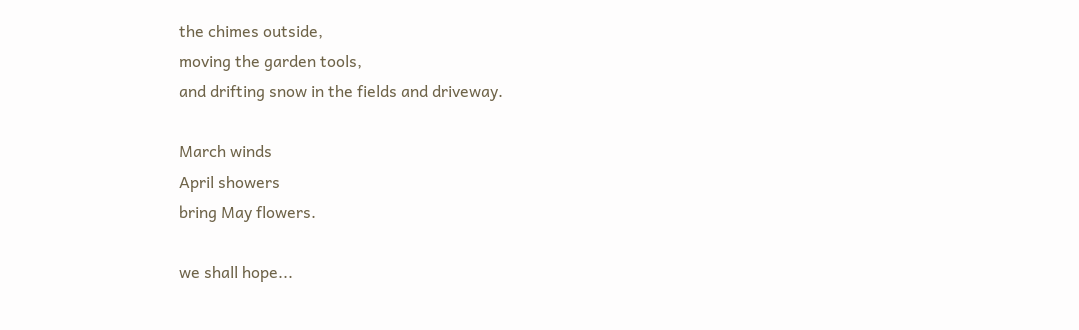the chimes outside,
moving the garden tools,
and drifting snow in the fields and driveway.

March winds
April showers
bring May flowers.

we shall hope...